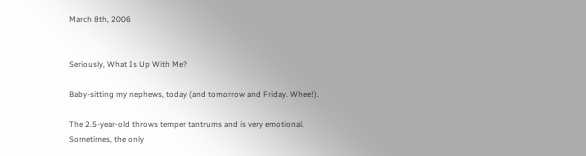March 8th, 2006


Seriously, What Is Up With Me?

Baby-sitting my nephews, today (and tomorrow and Friday. Whee!).

The 2.5-year-old throws temper tantrums and is very emotional. Sometimes, the only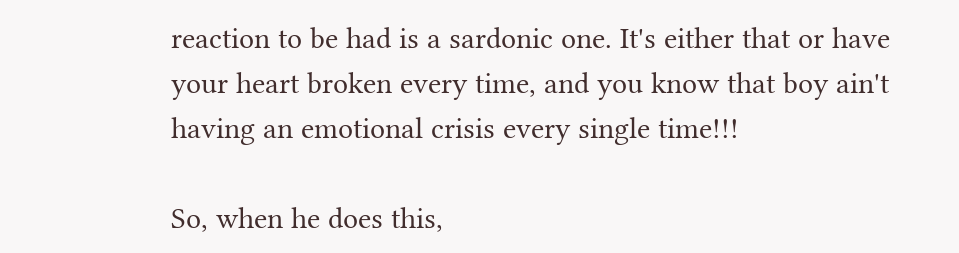reaction to be had is a sardonic one. It's either that or have your heart broken every time, and you know that boy ain't having an emotional crisis every single time!!!

So, when he does this,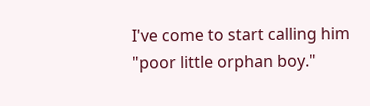I've come to start calling him "poor little orphan boy."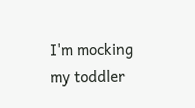I'm mocking my toddler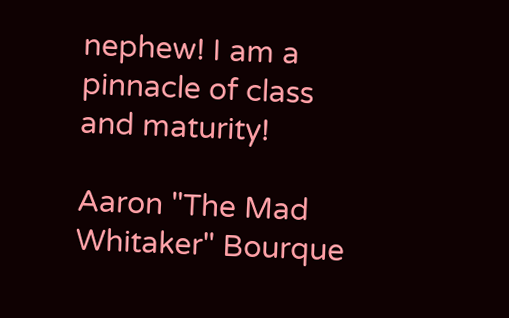nephew! I am a pinnacle of class and maturity!

Aaron "The Mad Whitaker" Bourque